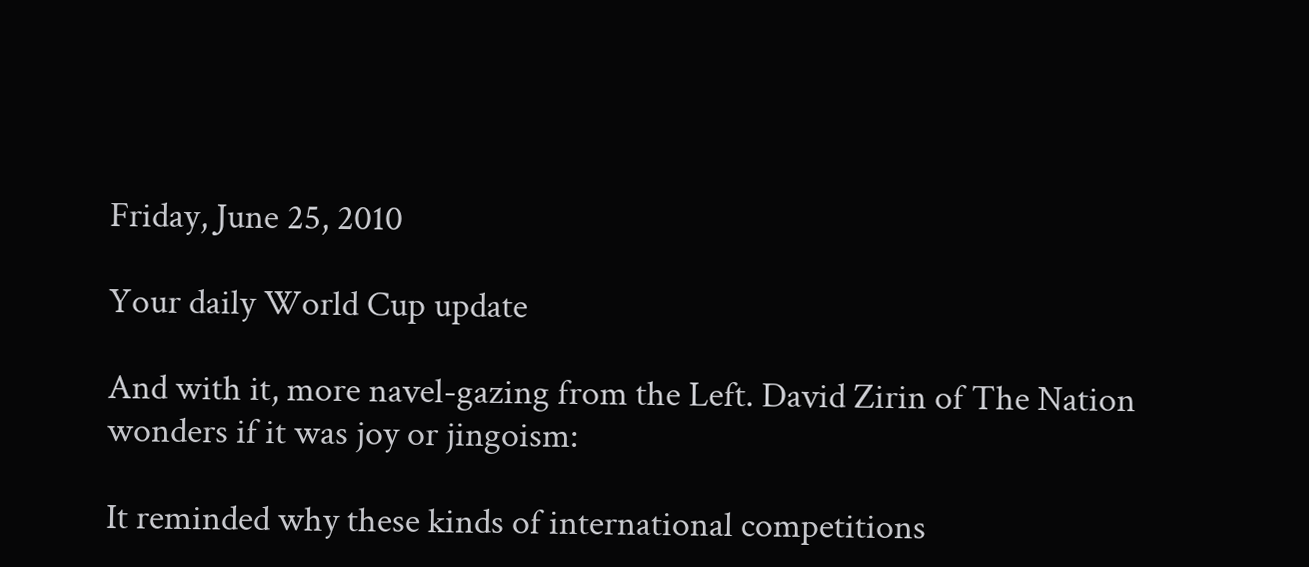Friday, June 25, 2010

Your daily World Cup update

And with it, more navel-gazing from the Left. David Zirin of The Nation wonders if it was joy or jingoism:

It reminded why these kinds of international competitions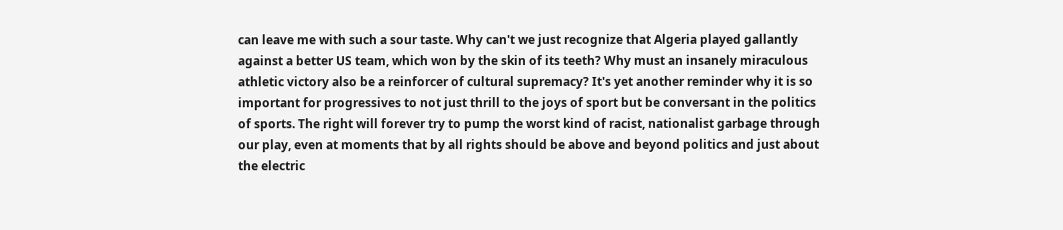can leave me with such a sour taste. Why can't we just recognize that Algeria played gallantly against a better US team, which won by the skin of its teeth? Why must an insanely miraculous athletic victory also be a reinforcer of cultural supremacy? It's yet another reminder why it is so important for progressives to not just thrill to the joys of sport but be conversant in the politics of sports. The right will forever try to pump the worst kind of racist, nationalist garbage through our play, even at moments that by all rights should be above and beyond politics and just about the electric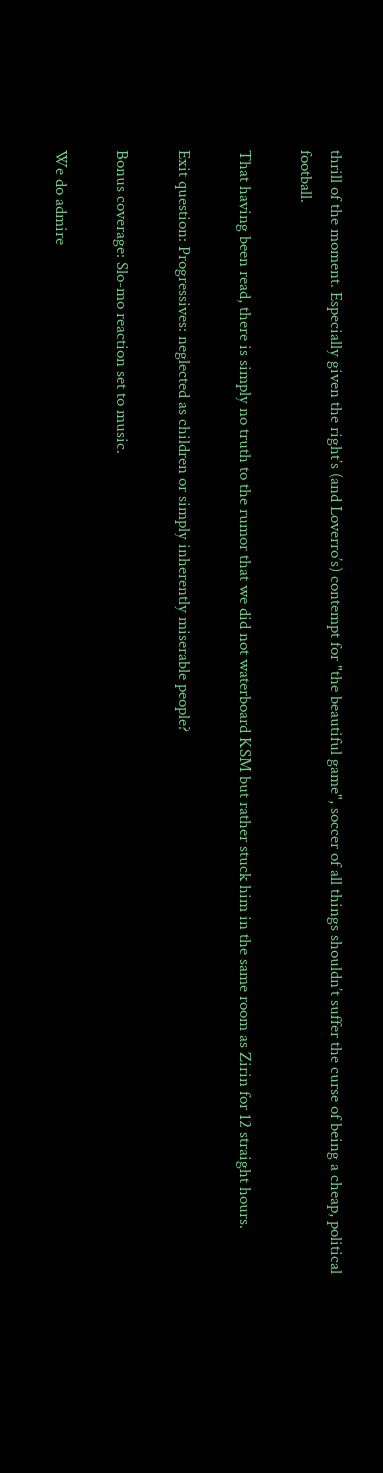thrill of the moment. Especially given the right’s (and Loverro’s) contempt for "the beautiful game", soccer of all things shouldn’t suffer the curse of being a cheap, political football.

That having been read, there is simply no truth to the rumor that we did not waterboard KSM but rather stuck him in the same room as Zirin for 12 straight hours.

Exit question: Progressives: neglected as children or simply inherently miserable people?

Bonus coverage: Slo-mo reaction set to music.

We do admire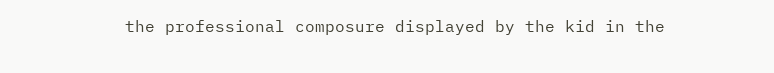the professional composure displayed by the kid in the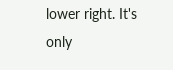lower right. It's only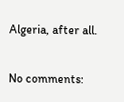Algeria, after all.

No comments: